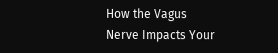How the Vagus Nerve Impacts Your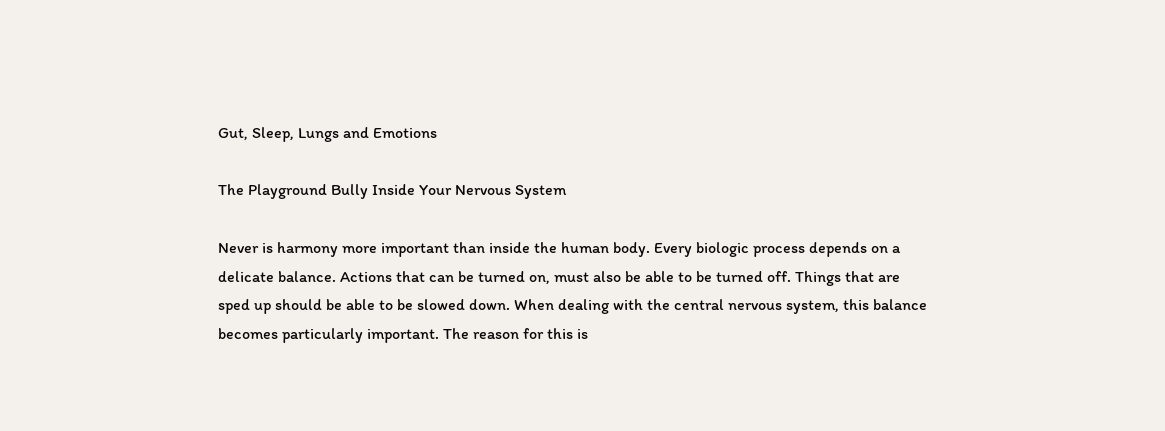Gut, Sleep, Lungs and Emotions

The Playground Bully Inside Your Nervous System

Never is harmony more important than inside the human body. Every biologic process depends on a delicate balance. Actions that can be turned on, must also be able to be turned off. Things that are sped up should be able to be slowed down. When dealing with the central nervous system, this balance becomes particularly important. The reason for this is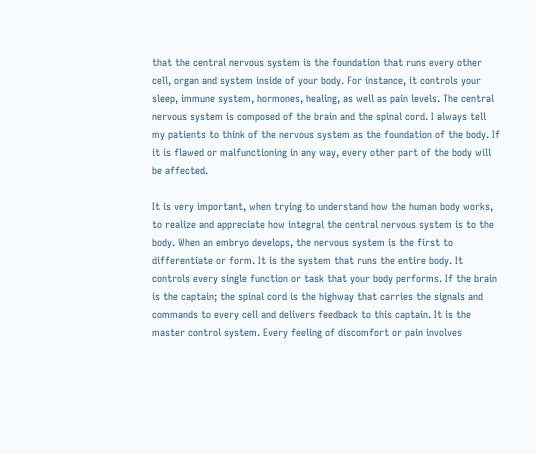that the central nervous system is the foundation that runs every other cell, organ and system inside of your body. For instance, it controls your sleep, immune system, hormones, healing, as well as pain levels. The central nervous system is composed of the brain and the spinal cord. I always tell my patients to think of the nervous system as the foundation of the body. If it is flawed or malfunctioning in any way, every other part of the body will be affected.

It is very important, when trying to understand how the human body works, to realize and appreciate how integral the central nervous system is to the body. When an embryo develops, the nervous system is the first to differentiate or form. It is the system that runs the entire body. It controls every single function or task that your body performs. If the brain is the captain; the spinal cord is the highway that carries the signals and commands to every cell and delivers feedback to this captain. It is the master control system. Every feeling of discomfort or pain involves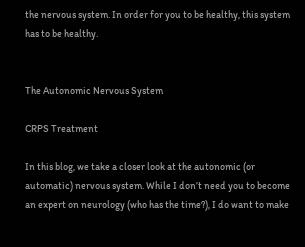the nervous system. In order for you to be healthy, this system has to be healthy.


The Autonomic Nervous System

CRPS Treatment

In this blog, we take a closer look at the autonomic (or automatic) nervous system. While I don’t need you to become an expert on neurology (who has the time?), I do want to make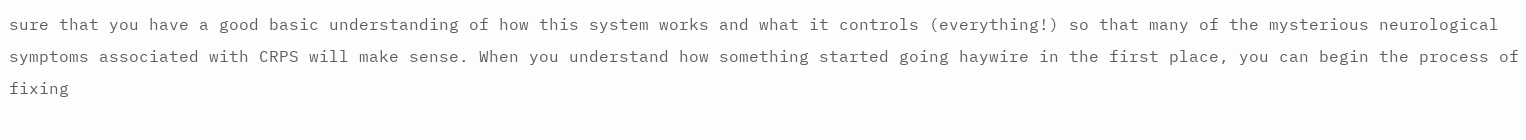sure that you have a good basic understanding of how this system works and what it controls (everything!) so that many of the mysterious neurological symptoms associated with CRPS will make sense. When you understand how something started going haywire in the first place, you can begin the process of fixing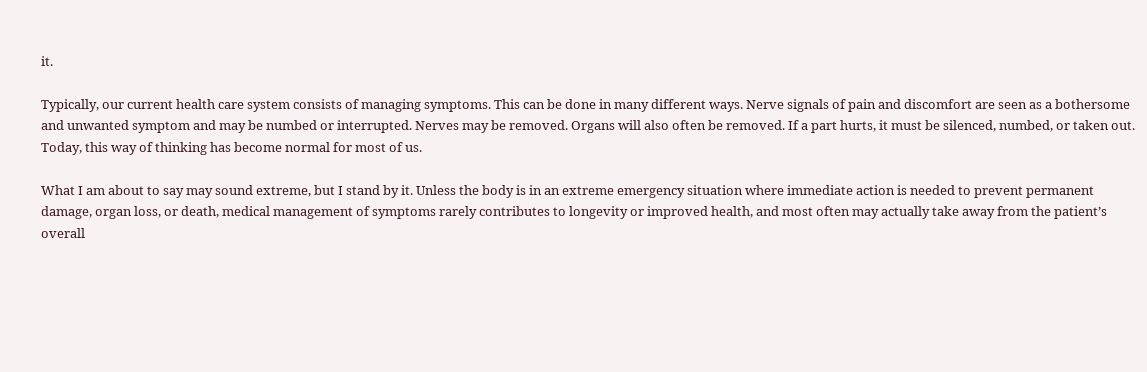it.

Typically, our current health care system consists of managing symptoms. This can be done in many different ways. Nerve signals of pain and discomfort are seen as a bothersome and unwanted symptom and may be numbed or interrupted. Nerves may be removed. Organs will also often be removed. If a part hurts, it must be silenced, numbed, or taken out. Today, this way of thinking has become normal for most of us.

What I am about to say may sound extreme, but I stand by it. Unless the body is in an extreme emergency situation where immediate action is needed to prevent permanent damage, organ loss, or death, medical management of symptoms rarely contributes to longevity or improved health, and most often may actually take away from the patient’s overall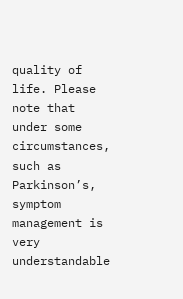quality of life. Please note that under some circumstances, such as Parkinson’s, symptom management is very understandable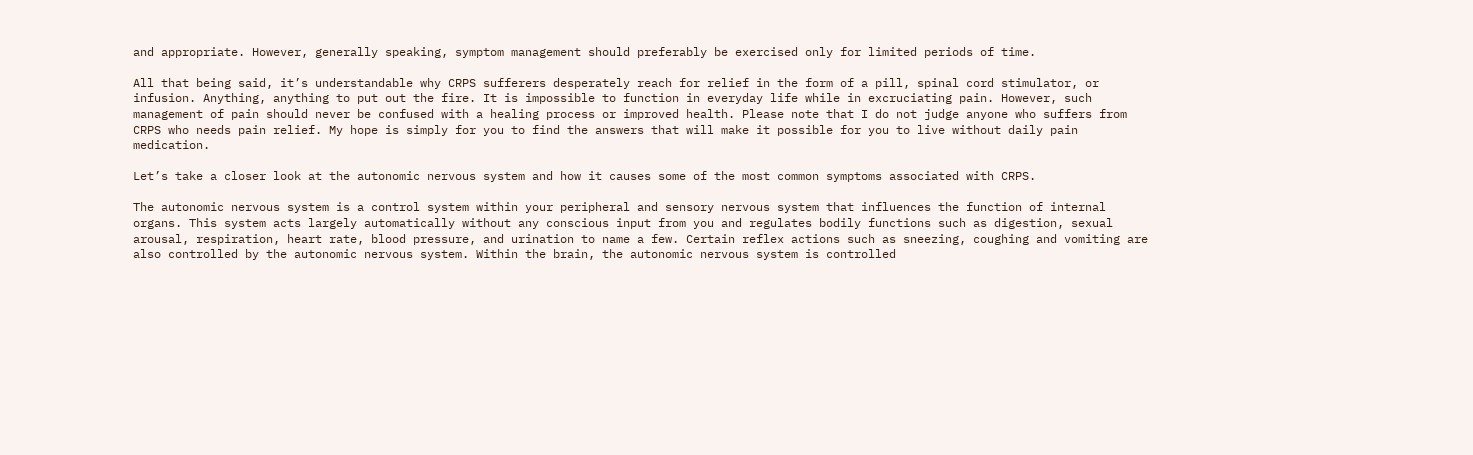and appropriate. However, generally speaking, symptom management should preferably be exercised only for limited periods of time.

All that being said, it’s understandable why CRPS sufferers desperately reach for relief in the form of a pill, spinal cord stimulator, or infusion. Anything, anything to put out the fire. It is impossible to function in everyday life while in excruciating pain. However, such management of pain should never be confused with a healing process or improved health. Please note that I do not judge anyone who suffers from CRPS who needs pain relief. My hope is simply for you to find the answers that will make it possible for you to live without daily pain medication.

Let’s take a closer look at the autonomic nervous system and how it causes some of the most common symptoms associated with CRPS.

The autonomic nervous system is a control system within your peripheral and sensory nervous system that influences the function of internal organs. This system acts largely automatically without any conscious input from you and regulates bodily functions such as digestion, sexual arousal, respiration, heart rate, blood pressure, and urination to name a few. Certain reflex actions such as sneezing, coughing and vomiting are also controlled by the autonomic nervous system. Within the brain, the autonomic nervous system is controlled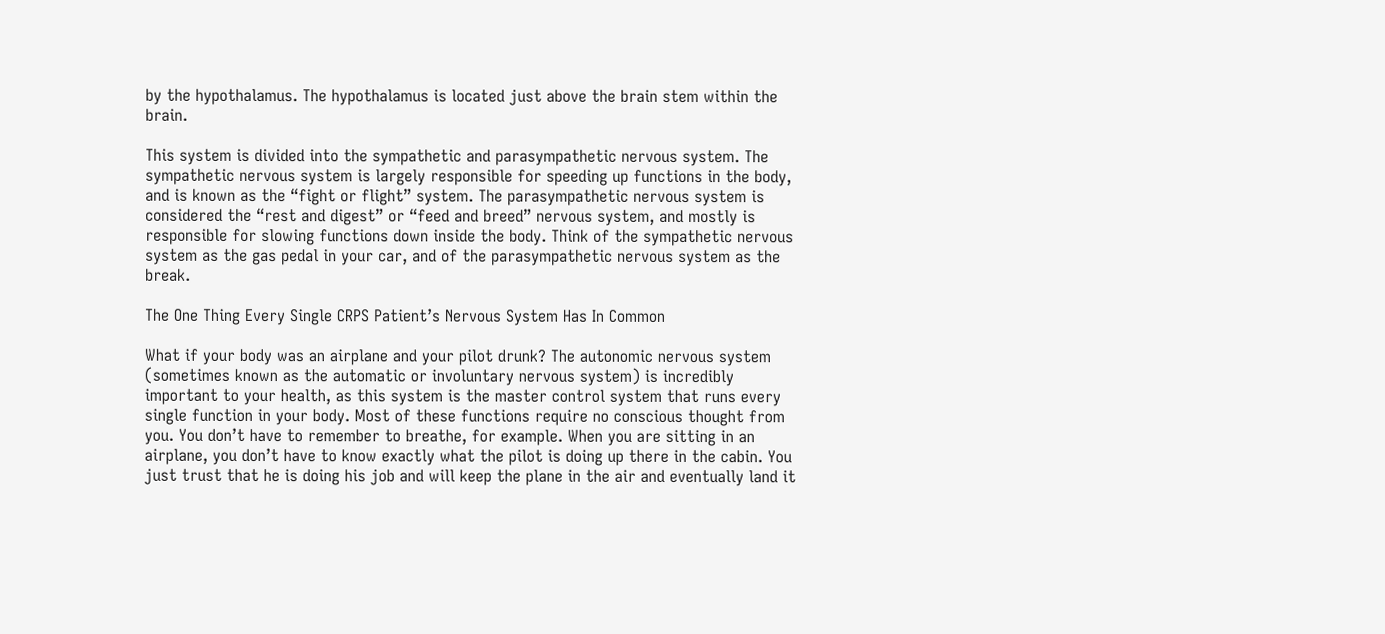by the hypothalamus. The hypothalamus is located just above the brain stem within the brain.

This system is divided into the sympathetic and parasympathetic nervous system. The sympathetic nervous system is largely responsible for speeding up functions in the body, and is known as the “fight or flight” system. The parasympathetic nervous system is considered the “rest and digest” or “feed and breed” nervous system, and mostly is responsible for slowing functions down inside the body. Think of the sympathetic nervous system as the gas pedal in your car, and of the parasympathetic nervous system as the break.

The One Thing Every Single CRPS Patient’s Nervous System Has In Common

What if your body was an airplane and your pilot drunk? The autonomic nervous system (sometimes known as the automatic or involuntary nervous system) is incredibly important to your health, as this system is the master control system that runs every single function in your body. Most of these functions require no conscious thought from you. You don’t have to remember to breathe, for example. When you are sitting in an airplane, you don’t have to know exactly what the pilot is doing up there in the cabin. You just trust that he is doing his job and will keep the plane in the air and eventually land it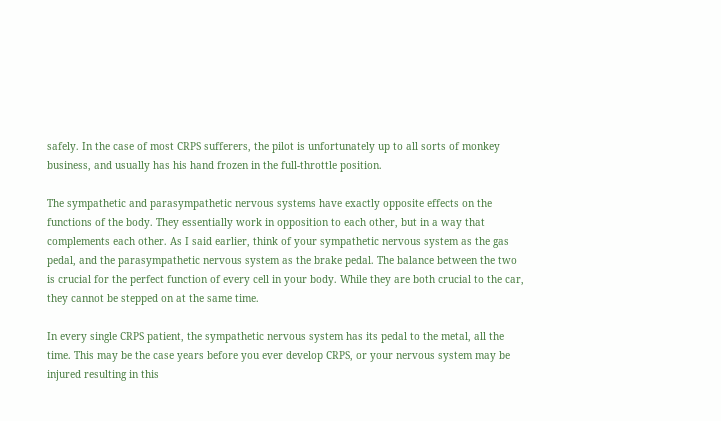safely. In the case of most CRPS sufferers, the pilot is unfortunately up to all sorts of monkey business, and usually has his hand frozen in the full-throttle position.

The sympathetic and parasympathetic nervous systems have exactly opposite effects on the functions of the body. They essentially work in opposition to each other, but in a way that complements each other. As I said earlier, think of your sympathetic nervous system as the gas pedal, and the parasympathetic nervous system as the brake pedal. The balance between the two is crucial for the perfect function of every cell in your body. While they are both crucial to the car, they cannot be stepped on at the same time.

In every single CRPS patient, the sympathetic nervous system has its pedal to the metal, all the time. This may be the case years before you ever develop CRPS, or your nervous system may be injured resulting in this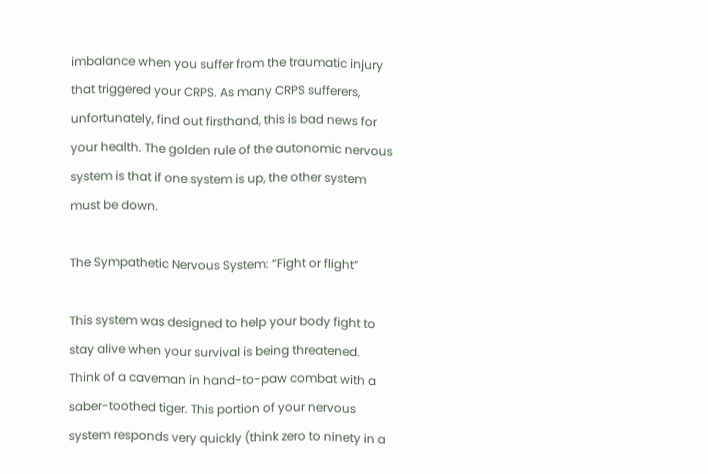imbalance when you suffer from the traumatic injury that triggered your CRPS. As many CRPS sufferers, unfortunately, find out firsthand, this is bad news for your health. The golden rule of the autonomic nervous system is that if one system is up, the other system must be down.

The Sympathetic Nervous System: “Fight or flight”

This system was designed to help your body fight to stay alive when your survival is being threatened. Think of a caveman in hand-to-paw combat with a saber-toothed tiger. This portion of your nervous system responds very quickly (think zero to ninety in a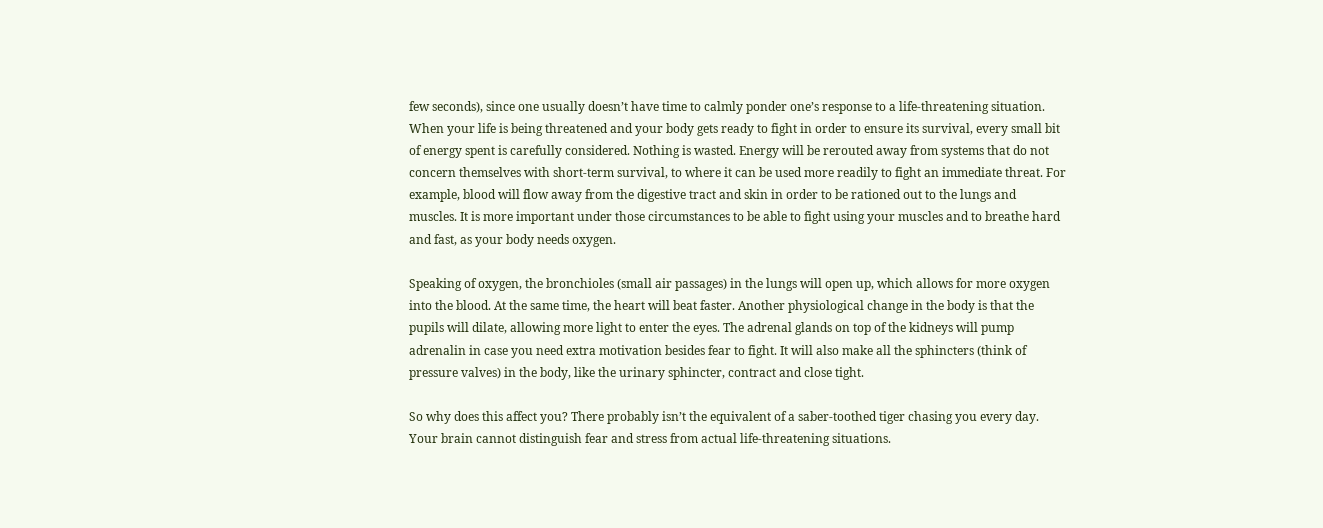few seconds), since one usually doesn’t have time to calmly ponder one’s response to a life-threatening situation. When your life is being threatened and your body gets ready to fight in order to ensure its survival, every small bit of energy spent is carefully considered. Nothing is wasted. Energy will be rerouted away from systems that do not concern themselves with short-term survival, to where it can be used more readily to fight an immediate threat. For example, blood will flow away from the digestive tract and skin in order to be rationed out to the lungs and muscles. It is more important under those circumstances to be able to fight using your muscles and to breathe hard and fast, as your body needs oxygen.

Speaking of oxygen, the bronchioles (small air passages) in the lungs will open up, which allows for more oxygen into the blood. At the same time, the heart will beat faster. Another physiological change in the body is that the pupils will dilate, allowing more light to enter the eyes. The adrenal glands on top of the kidneys will pump adrenalin in case you need extra motivation besides fear to fight. It will also make all the sphincters (think of pressure valves) in the body, like the urinary sphincter, contract and close tight.

So why does this affect you? There probably isn’t the equivalent of a saber-toothed tiger chasing you every day. Your brain cannot distinguish fear and stress from actual life-threatening situations.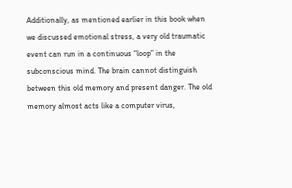Additionally, as mentioned earlier in this book when we discussed emotional stress, a very old traumatic event can run in a continuous “loop” in the subconscious mind. The brain cannot distinguish between this old memory and present danger. The old memory almost acts like a computer virus,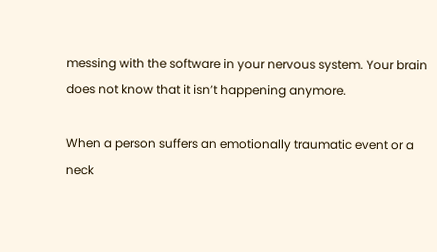messing with the software in your nervous system. Your brain does not know that it isn’t happening anymore.

When a person suffers an emotionally traumatic event or a neck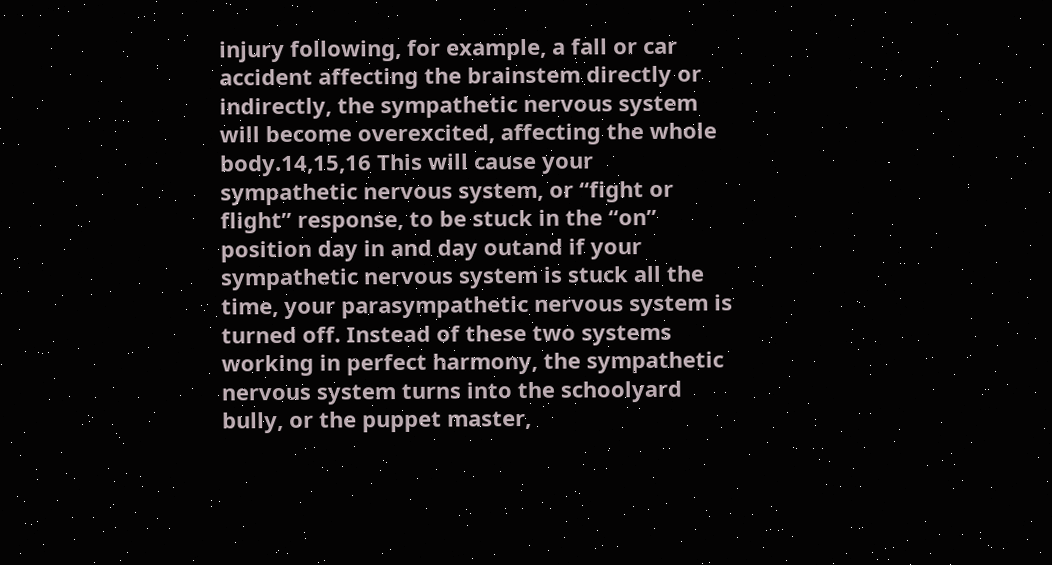injury following, for example, a fall or car accident affecting the brainstem directly or indirectly, the sympathetic nervous system will become overexcited, affecting the whole body.14,15,16 This will cause your sympathetic nervous system, or “fight or flight” response, to be stuck in the “on” position day in and day outand if your sympathetic nervous system is stuck all the time, your parasympathetic nervous system is turned off. Instead of these two systems working in perfect harmony, the sympathetic nervous system turns into the schoolyard bully, or the puppet master,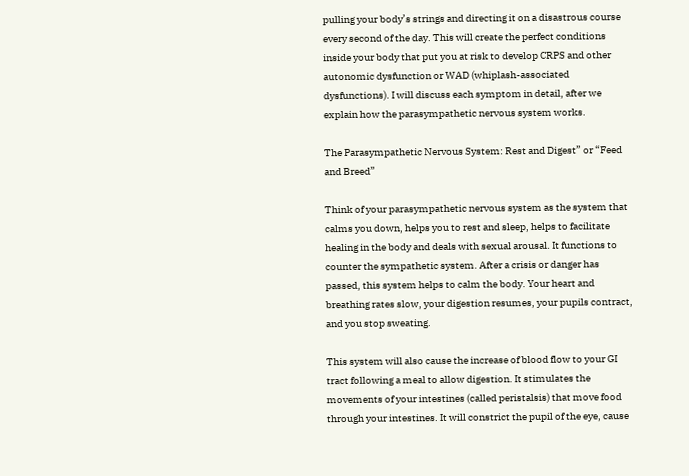pulling your body’s strings and directing it on a disastrous course every second of the day. This will create the perfect conditions inside your body that put you at risk to develop CRPS and other autonomic dysfunction or WAD (whiplash-associated dysfunctions). I will discuss each symptom in detail, after we explain how the parasympathetic nervous system works.

The Parasympathetic Nervous System: Rest and Digest” or “Feed and Breed”

Think of your parasympathetic nervous system as the system that calms you down, helps you to rest and sleep, helps to facilitate healing in the body and deals with sexual arousal. It functions to counter the sympathetic system. After a crisis or danger has passed, this system helps to calm the body. Your heart and breathing rates slow, your digestion resumes, your pupils contract, and you stop sweating.

This system will also cause the increase of blood flow to your GI tract following a meal to allow digestion. It stimulates the movements of your intestines (called peristalsis) that move food through your intestines. It will constrict the pupil of the eye, cause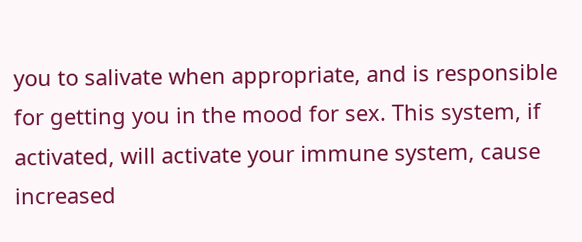you to salivate when appropriate, and is responsible for getting you in the mood for sex. This system, if activated, will activate your immune system, cause increased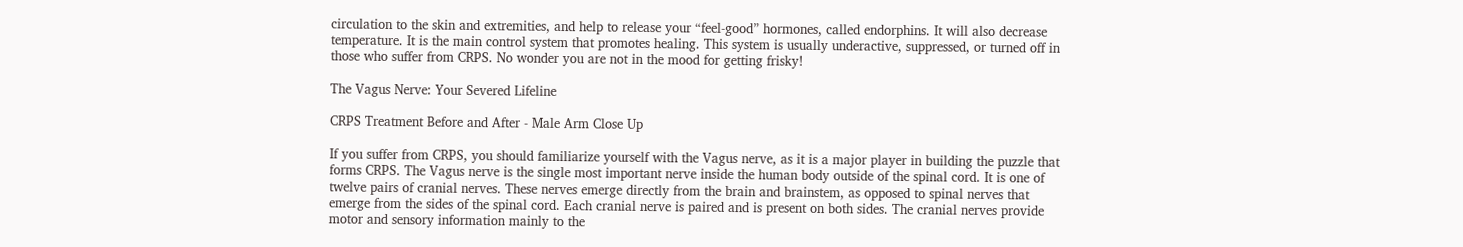circulation to the skin and extremities, and help to release your “feel-good” hormones, called endorphins. It will also decrease temperature. It is the main control system that promotes healing. This system is usually underactive, suppressed, or turned off in those who suffer from CRPS. No wonder you are not in the mood for getting frisky!

The Vagus Nerve: Your Severed Lifeline

CRPS Treatment Before and After - Male Arm Close Up

If you suffer from CRPS, you should familiarize yourself with the Vagus nerve, as it is a major player in building the puzzle that forms CRPS. The Vagus nerve is the single most important nerve inside the human body outside of the spinal cord. It is one of twelve pairs of cranial nerves. These nerves emerge directly from the brain and brainstem, as opposed to spinal nerves that emerge from the sides of the spinal cord. Each cranial nerve is paired and is present on both sides. The cranial nerves provide motor and sensory information mainly to the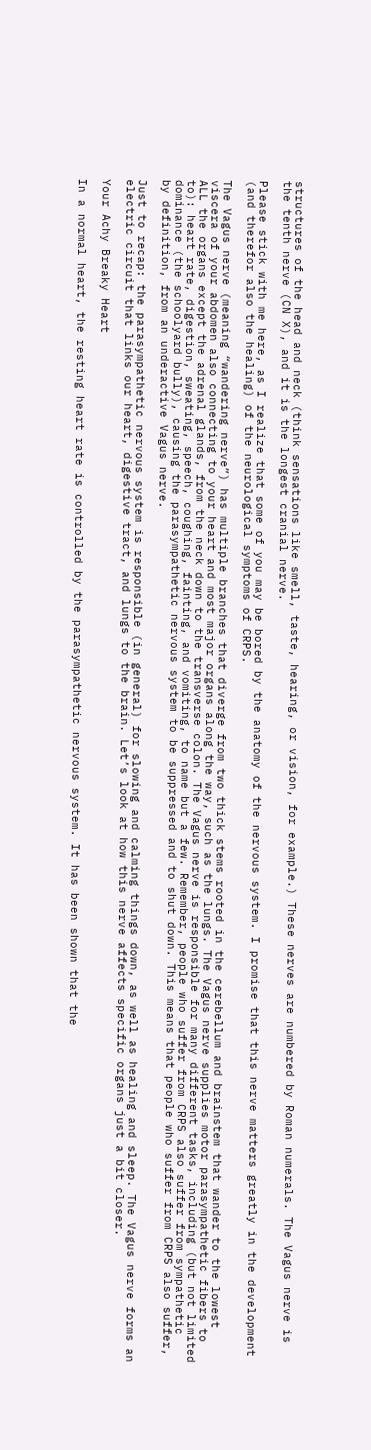structures of the head and neck (think sensations like smell, taste, hearing, or vision, for example.) These nerves are numbered by Roman numerals. The Vagus nerve is the tenth nerve (CN X), and it is the longest cranial nerve.

Please stick with me here, as I realize that some of you may be bored by the anatomy of the nervous system. I promise that this nerve matters greatly in the development (and therefor also the healing) of the neurological symptoms of CRPS.

The Vagus nerve (meaning “wandering nerve”) has multiple branches that diverge from two thick stems rooted in the cerebellum and brainstem that wander to the lowest viscera of your abdomen also connecting to your heart and most major organs along the way, such as the lungs. The Vagus nerve supplies motor parasympathetic fibers to ALL the organs except the adrenal glands, from the neck down to the transverse colon. The Vagus nerve is responsible for many different tasks, including (but not limited to): heart rate, digestion, sweating, speech, coughing, fainting, and vomiting, to name but a few. Remember, people who suffer from CRPS also suffer from sympathetic dominance (the schoolyard bully), causing the parasympathetic nervous system to be suppressed and to shut down. This means that people who suffer from CRPS also suffer, by definition, from an underactive Vagus nerve.

Just to recap: the parasympathetic nervous system is responsible (in general) for slowing and calming things down, as well as healing and sleep. The Vagus nerve forms an electric circuit that links our heart, digestive tract, and lungs to the brain. Let’s look at how this nerve affects specific organs just a bit closer.

Your Achy Breaky Heart

In a normal heart, the resting heart rate is controlled by the parasympathetic nervous system. It has been shown that the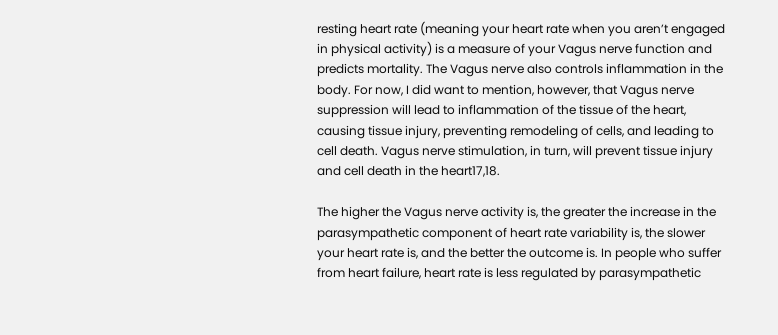resting heart rate (meaning your heart rate when you aren’t engaged in physical activity) is a measure of your Vagus nerve function and predicts mortality. The Vagus nerve also controls inflammation in the body. For now, I did want to mention, however, that Vagus nerve suppression will lead to inflammation of the tissue of the heart, causing tissue injury, preventing remodeling of cells, and leading to cell death. Vagus nerve stimulation, in turn, will prevent tissue injury and cell death in the heart17,18.

The higher the Vagus nerve activity is, the greater the increase in the parasympathetic component of heart rate variability is, the slower your heart rate is, and the better the outcome is. In people who suffer from heart failure, heart rate is less regulated by parasympathetic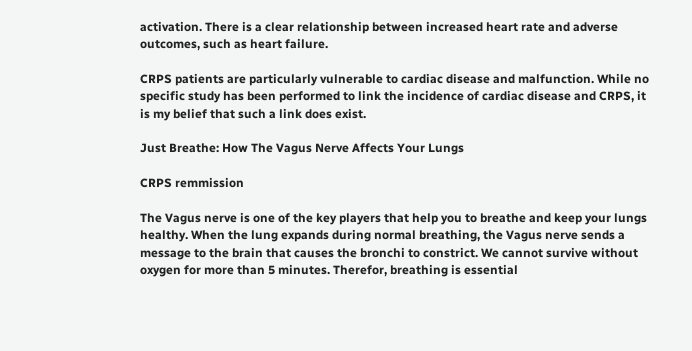activation. There is a clear relationship between increased heart rate and adverse outcomes, such as heart failure.

CRPS patients are particularly vulnerable to cardiac disease and malfunction. While no specific study has been performed to link the incidence of cardiac disease and CRPS, it is my belief that such a link does exist.

Just Breathe: How The Vagus Nerve Affects Your Lungs

CRPS remmission

The Vagus nerve is one of the key players that help you to breathe and keep your lungs healthy. When the lung expands during normal breathing, the Vagus nerve sends a message to the brain that causes the bronchi to constrict. We cannot survive without oxygen for more than 5 minutes. Therefor, breathing is essential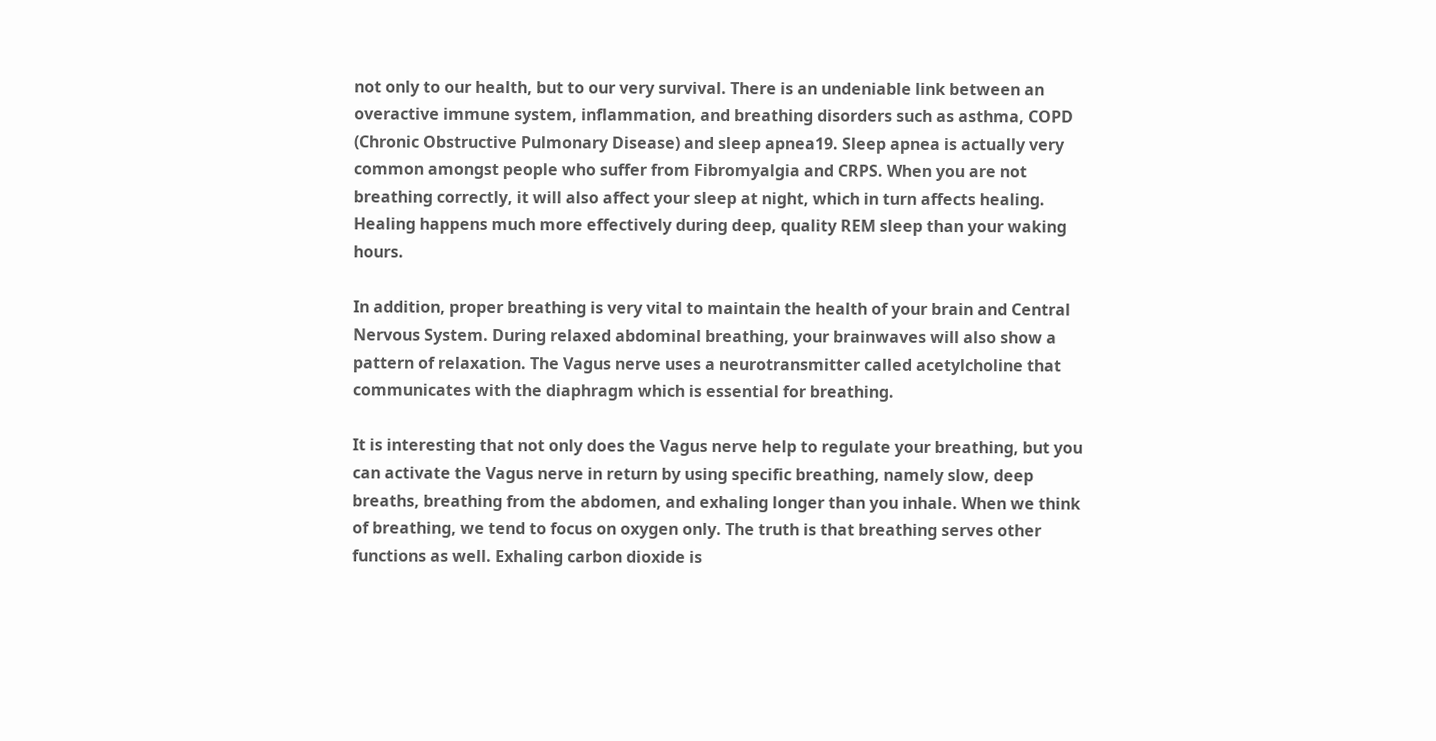not only to our health, but to our very survival. There is an undeniable link between an overactive immune system, inflammation, and breathing disorders such as asthma, COPD (Chronic Obstructive Pulmonary Disease) and sleep apnea19. Sleep apnea is actually very common amongst people who suffer from Fibromyalgia and CRPS. When you are not breathing correctly, it will also affect your sleep at night, which in turn affects healing. Healing happens much more effectively during deep, quality REM sleep than your waking hours.

In addition, proper breathing is very vital to maintain the health of your brain and Central Nervous System. During relaxed abdominal breathing, your brainwaves will also show a pattern of relaxation. The Vagus nerve uses a neurotransmitter called acetylcholine that communicates with the diaphragm which is essential for breathing.

It is interesting that not only does the Vagus nerve help to regulate your breathing, but you can activate the Vagus nerve in return by using specific breathing, namely slow, deep breaths, breathing from the abdomen, and exhaling longer than you inhale. When we think of breathing, we tend to focus on oxygen only. The truth is that breathing serves other functions as well. Exhaling carbon dioxide is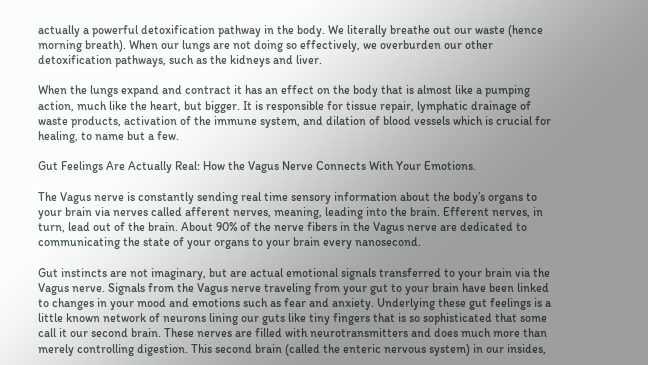actually a powerful detoxification pathway in the body. We literally breathe out our waste (hence morning breath). When our lungs are not doing so effectively, we overburden our other detoxification pathways, such as the kidneys and liver.

When the lungs expand and contract it has an effect on the body that is almost like a pumping action, much like the heart, but bigger. It is responsible for tissue repair, lymphatic drainage of waste products, activation of the immune system, and dilation of blood vessels which is crucial for healing, to name but a few.

Gut Feelings Are Actually Real: How the Vagus Nerve Connects With Your Emotions.

The Vagus nerve is constantly sending real time sensory information about the body’s organs to your brain via nerves called afferent nerves, meaning, leading into the brain. Efferent nerves, in turn, lead out of the brain. About 90% of the nerve fibers in the Vagus nerve are dedicated to communicating the state of your organs to your brain every nanosecond.

Gut instincts are not imaginary, but are actual emotional signals transferred to your brain via the Vagus nerve. Signals from the Vagus nerve traveling from your gut to your brain have been linked to changes in your mood and emotions such as fear and anxiety. Underlying these gut feelings is a little known network of neurons lining our guts like tiny fingers that is so sophisticated that some call it our second brain. These nerves are filled with neurotransmitters and does much more than merely controlling digestion. This second brain (called the enteric nervous system) in our insides,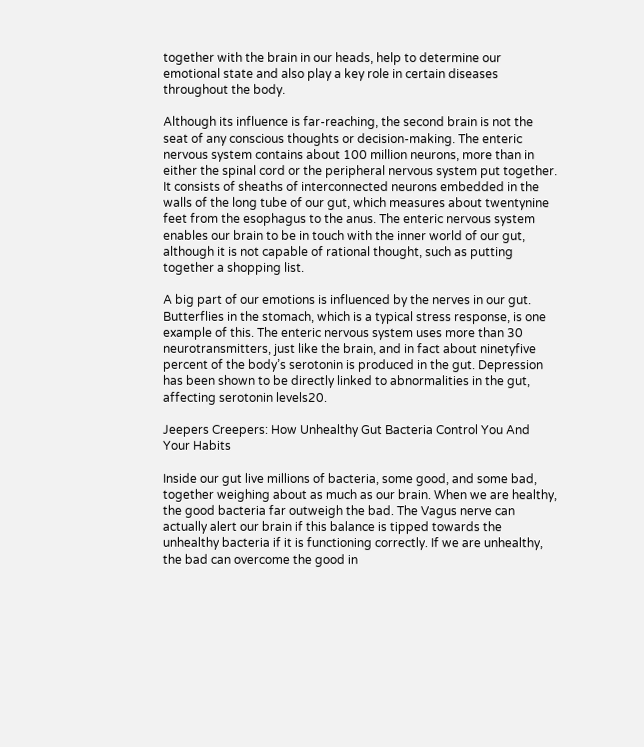together with the brain in our heads, help to determine our emotional state and also play a key role in certain diseases throughout the body.

Although its influence is far-reaching, the second brain is not the seat of any conscious thoughts or decision-making. The enteric nervous system contains about 100 million neurons, more than in either the spinal cord or the peripheral nervous system put together. It consists of sheaths of interconnected neurons embedded in the walls of the long tube of our gut, which measures about twentynine feet from the esophagus to the anus. The enteric nervous system enables our brain to be in touch with the inner world of our gut, although it is not capable of rational thought, such as putting together a shopping list.

A big part of our emotions is influenced by the nerves in our gut. Butterflies in the stomach, which is a typical stress response, is one example of this. The enteric nervous system uses more than 30 neurotransmitters, just like the brain, and in fact about ninetyfive percent of the body’s serotonin is produced in the gut. Depression has been shown to be directly linked to abnormalities in the gut, affecting serotonin levels20.

Jeepers Creepers: How Unhealthy Gut Bacteria Control You And Your Habits

Inside our gut live millions of bacteria, some good, and some bad, together weighing about as much as our brain. When we are healthy, the good bacteria far outweigh the bad. The Vagus nerve can actually alert our brain if this balance is tipped towards the unhealthy bacteria if it is functioning correctly. If we are unhealthy, the bad can overcome the good in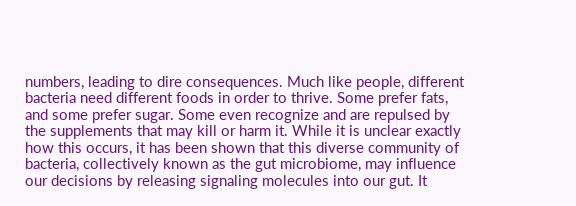numbers, leading to dire consequences. Much like people, different bacteria need different foods in order to thrive. Some prefer fats, and some prefer sugar. Some even recognize and are repulsed by the supplements that may kill or harm it. While it is unclear exactly how this occurs, it has been shown that this diverse community of bacteria, collectively known as the gut microbiome, may influence our decisions by releasing signaling molecules into our gut. It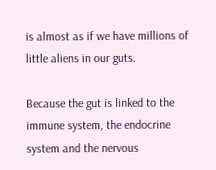is almost as if we have millions of little aliens in our guts.

Because the gut is linked to the immune system, the endocrine system and the nervous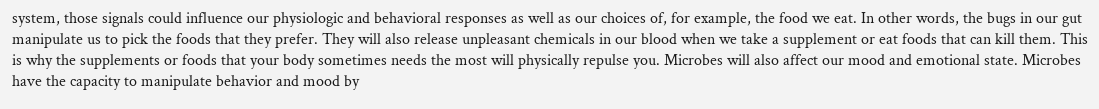system, those signals could influence our physiologic and behavioral responses as well as our choices of, for example, the food we eat. In other words, the bugs in our gut manipulate us to pick the foods that they prefer. They will also release unpleasant chemicals in our blood when we take a supplement or eat foods that can kill them. This is why the supplements or foods that your body sometimes needs the most will physically repulse you. Microbes will also affect our mood and emotional state. Microbes have the capacity to manipulate behavior and mood by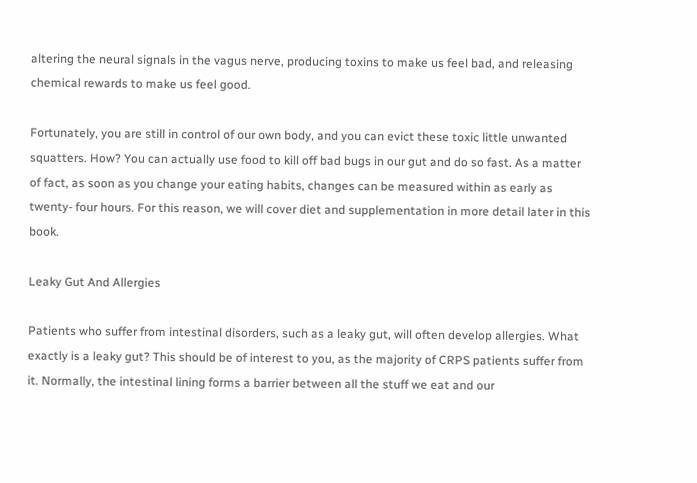altering the neural signals in the vagus nerve, producing toxins to make us feel bad, and releasing chemical rewards to make us feel good.

Fortunately, you are still in control of our own body, and you can evict these toxic little unwanted squatters. How? You can actually use food to kill off bad bugs in our gut and do so fast. As a matter of fact, as soon as you change your eating habits, changes can be measured within as early as twenty- four hours. For this reason, we will cover diet and supplementation in more detail later in this book.

Leaky Gut And Allergies

Patients who suffer from intestinal disorders, such as a leaky gut, will often develop allergies. What exactly is a leaky gut? This should be of interest to you, as the majority of CRPS patients suffer from it. Normally, the intestinal lining forms a barrier between all the stuff we eat and our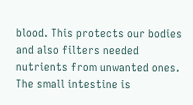blood. This protects our bodies and also filters needed nutrients from unwanted ones. The small intestine is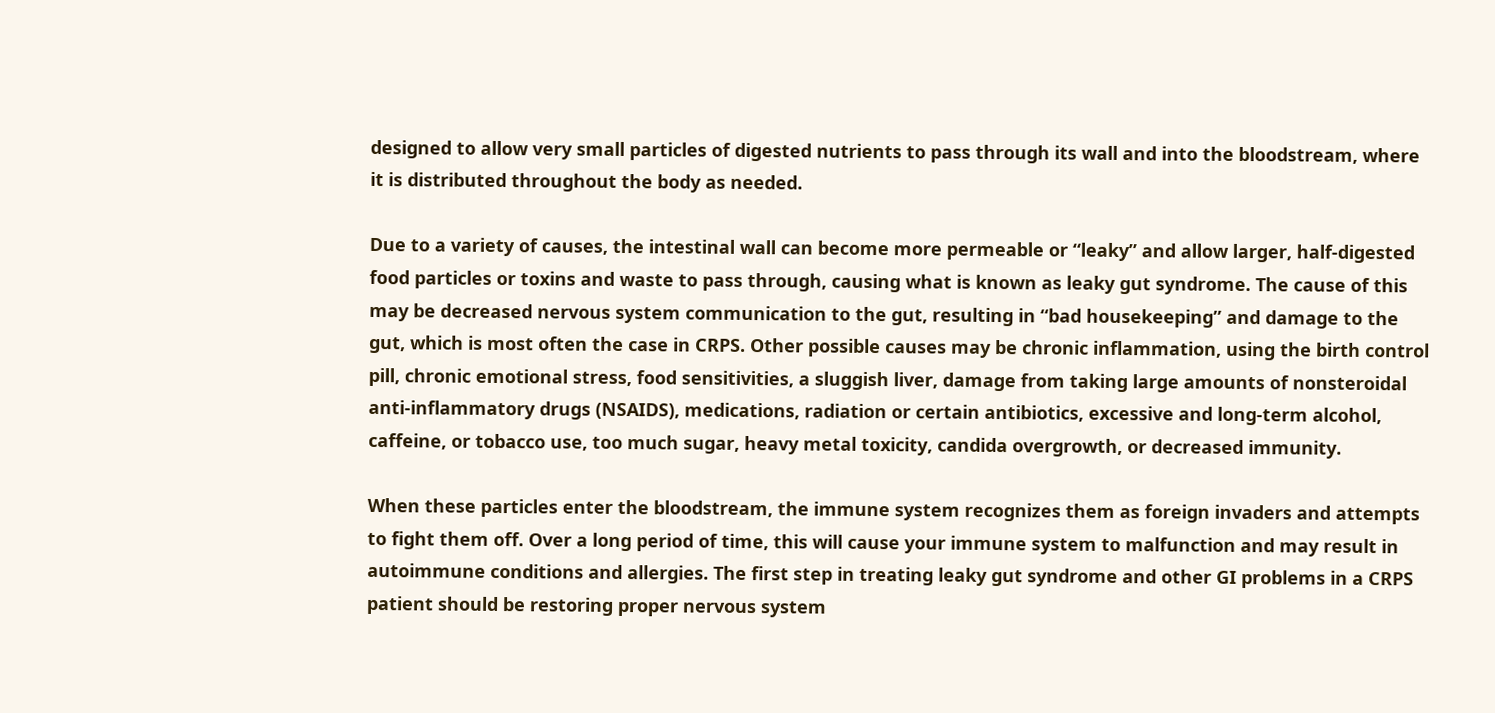designed to allow very small particles of digested nutrients to pass through its wall and into the bloodstream, where it is distributed throughout the body as needed.

Due to a variety of causes, the intestinal wall can become more permeable or “leaky” and allow larger, half-digested food particles or toxins and waste to pass through, causing what is known as leaky gut syndrome. The cause of this may be decreased nervous system communication to the gut, resulting in “bad housekeeping” and damage to the gut, which is most often the case in CRPS. Other possible causes may be chronic inflammation, using the birth control pill, chronic emotional stress, food sensitivities, a sluggish liver, damage from taking large amounts of nonsteroidal anti-inflammatory drugs (NSAIDS), medications, radiation or certain antibiotics, excessive and long-term alcohol, caffeine, or tobacco use, too much sugar, heavy metal toxicity, candida overgrowth, or decreased immunity.

When these particles enter the bloodstream, the immune system recognizes them as foreign invaders and attempts to fight them off. Over a long period of time, this will cause your immune system to malfunction and may result in autoimmune conditions and allergies. The first step in treating leaky gut syndrome and other GI problems in a CRPS patient should be restoring proper nervous system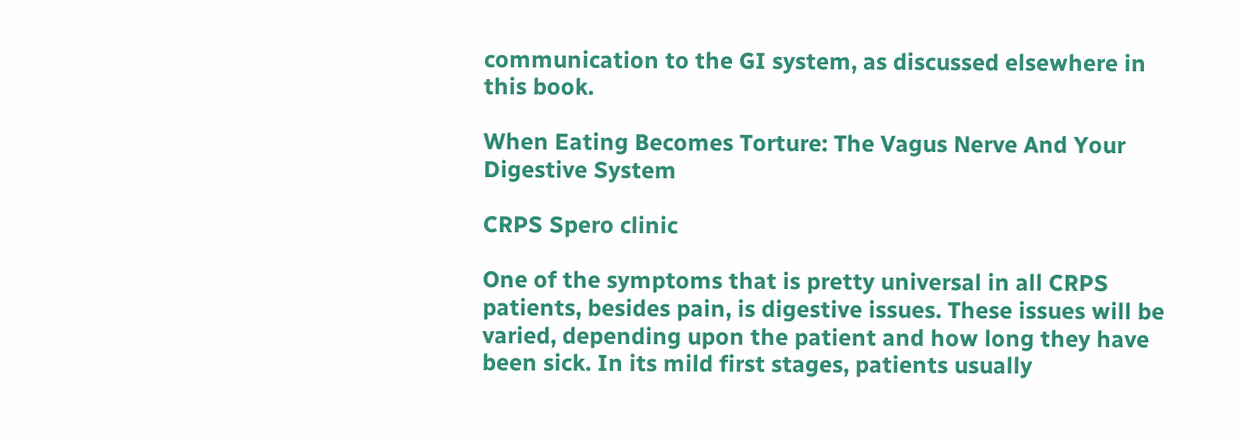communication to the GI system, as discussed elsewhere in this book.

When Eating Becomes Torture: The Vagus Nerve And Your Digestive System

CRPS Spero clinic

One of the symptoms that is pretty universal in all CRPS patients, besides pain, is digestive issues. These issues will be varied, depending upon the patient and how long they have been sick. In its mild first stages, patients usually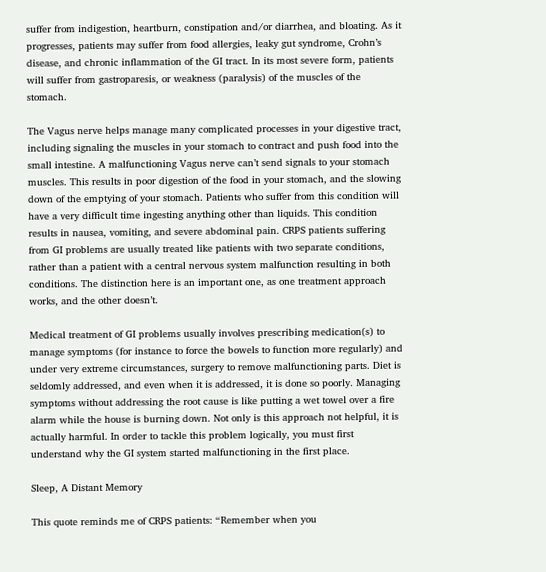suffer from indigestion, heartburn, constipation and/or diarrhea, and bloating. As it progresses, patients may suffer from food allergies, leaky gut syndrome, Crohn’s disease, and chronic inflammation of the GI tract. In its most severe form, patients will suffer from gastroparesis, or weakness (paralysis) of the muscles of the stomach.

The Vagus nerve helps manage many complicated processes in your digestive tract, including signaling the muscles in your stomach to contract and push food into the small intestine. A malfunctioning Vagus nerve can’t send signals to your stomach muscles. This results in poor digestion of the food in your stomach, and the slowing down of the emptying of your stomach. Patients who suffer from this condition will have a very difficult time ingesting anything other than liquids. This condition results in nausea, vomiting, and severe abdominal pain. CRPS patients suffering from GI problems are usually treated like patients with two separate conditions, rather than a patient with a central nervous system malfunction resulting in both conditions. The distinction here is an important one, as one treatment approach works, and the other doesn’t.

Medical treatment of GI problems usually involves prescribing medication(s) to manage symptoms (for instance to force the bowels to function more regularly) and under very extreme circumstances, surgery to remove malfunctioning parts. Diet is seldomly addressed, and even when it is addressed, it is done so poorly. Managing symptoms without addressing the root cause is like putting a wet towel over a fire alarm while the house is burning down. Not only is this approach not helpful, it is actually harmful. In order to tackle this problem logically, you must first understand why the GI system started malfunctioning in the first place.

Sleep, A Distant Memory

This quote reminds me of CRPS patients: “Remember when you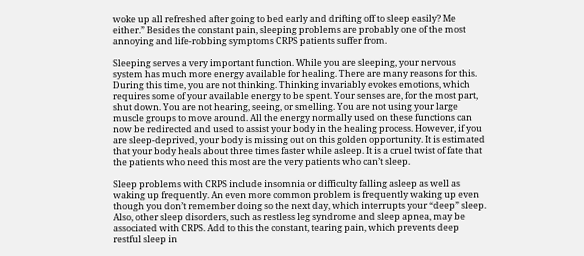woke up all refreshed after going to bed early and drifting off to sleep easily? Me either.” Besides the constant pain, sleeping problems are probably one of the most annoying and life-robbing symptoms CRPS patients suffer from.

Sleeping serves a very important function. While you are sleeping, your nervous system has much more energy available for healing. There are many reasons for this. During this time, you are not thinking. Thinking invariably evokes emotions, which requires some of your available energy to be spent. Your senses are, for the most part, shut down. You are not hearing, seeing, or smelling. You are not using your large muscle groups to move around. All the energy normally used on these functions can now be redirected and used to assist your body in the healing process. However, if you are sleep-deprived, your body is missing out on this golden opportunity. It is estimated that your body heals about three times faster while asleep. It is a cruel twist of fate that the patients who need this most are the very patients who can’t sleep.

Sleep problems with CRPS include insomnia or difficulty falling asleep as well as waking up frequently. An even more common problem is frequently waking up even though you don’t remember doing so the next day, which interrupts your “deep” sleep. Also, other sleep disorders, such as restless leg syndrome and sleep apnea, may be associated with CRPS. Add to this the constant, tearing pain, which prevents deep restful sleep in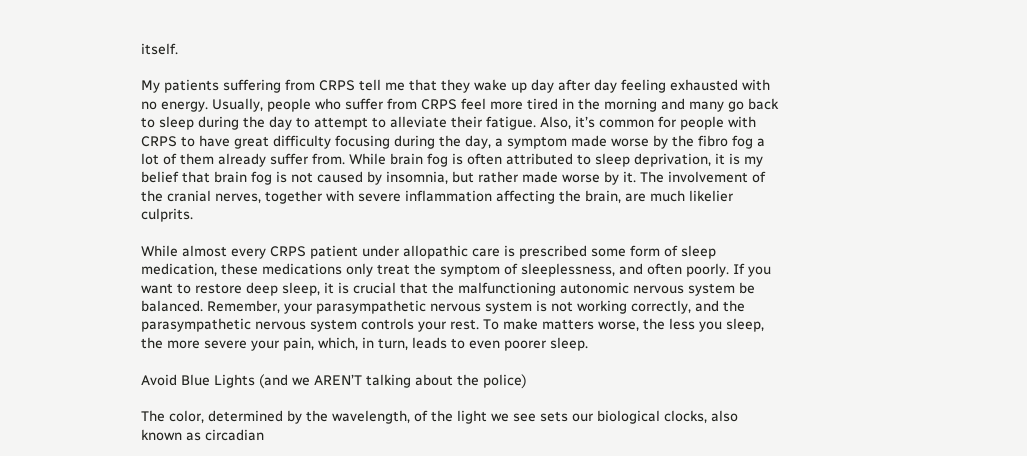itself.

My patients suffering from CRPS tell me that they wake up day after day feeling exhausted with no energy. Usually, people who suffer from CRPS feel more tired in the morning and many go back to sleep during the day to attempt to alleviate their fatigue. Also, it’s common for people with CRPS to have great difficulty focusing during the day, a symptom made worse by the fibro fog a lot of them already suffer from. While brain fog is often attributed to sleep deprivation, it is my belief that brain fog is not caused by insomnia, but rather made worse by it. The involvement of the cranial nerves, together with severe inflammation affecting the brain, are much likelier culprits.

While almost every CRPS patient under allopathic care is prescribed some form of sleep medication, these medications only treat the symptom of sleeplessness, and often poorly. If you want to restore deep sleep, it is crucial that the malfunctioning autonomic nervous system be balanced. Remember, your parasympathetic nervous system is not working correctly, and the parasympathetic nervous system controls your rest. To make matters worse, the less you sleep, the more severe your pain, which, in turn, leads to even poorer sleep.

Avoid Blue Lights (and we AREN’T talking about the police)

The color, determined by the wavelength, of the light we see sets our biological clocks, also known as circadian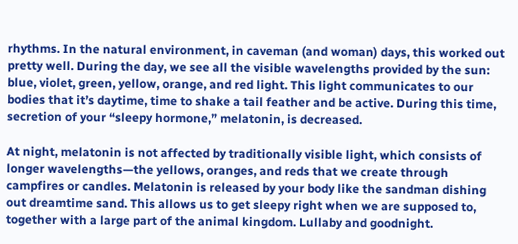rhythms. In the natural environment, in caveman (and woman) days, this worked out pretty well. During the day, we see all the visible wavelengths provided by the sun: blue, violet, green, yellow, orange, and red light. This light communicates to our bodies that it’s daytime, time to shake a tail feather and be active. During this time, secretion of your “sleepy hormone,” melatonin, is decreased.

At night, melatonin is not affected by traditionally visible light, which consists of longer wavelengths—the yellows, oranges, and reds that we create through campfires or candles. Melatonin is released by your body like the sandman dishing out dreamtime sand. This allows us to get sleepy right when we are supposed to, together with a large part of the animal kingdom. Lullaby and goodnight.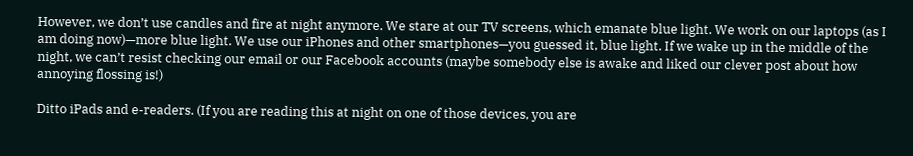However, we don’t use candles and fire at night anymore. We stare at our TV screens, which emanate blue light. We work on our laptops (as I am doing now)—more blue light. We use our iPhones and other smartphones—you guessed it, blue light. If we wake up in the middle of the night, we can’t resist checking our email or our Facebook accounts (maybe somebody else is awake and liked our clever post about how annoying flossing is!)

Ditto iPads and e-readers. (If you are reading this at night on one of those devices, you are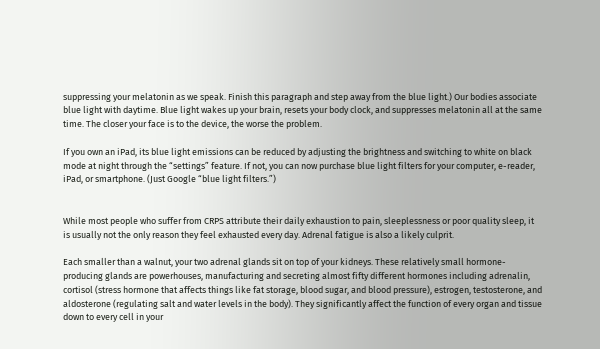suppressing your melatonin as we speak. Finish this paragraph and step away from the blue light.) Our bodies associate blue light with daytime. Blue light wakes up your brain, resets your body clock, and suppresses melatonin all at the same time. The closer your face is to the device, the worse the problem.

If you own an iPad, its blue light emissions can be reduced by adjusting the brightness and switching to white on black mode at night through the “settings” feature. If not, you can now purchase blue light filters for your computer, e-reader, iPad, or smartphone. (Just Google “blue light filters.”)


While most people who suffer from CRPS attribute their daily exhaustion to pain, sleeplessness or poor quality sleep, it is usually not the only reason they feel exhausted every day. Adrenal fatigue is also a likely culprit.

Each smaller than a walnut, your two adrenal glands sit on top of your kidneys. These relatively small hormone-producing glands are powerhouses, manufacturing and secreting almost fifty different hormones including adrenalin, cortisol (stress hormone that affects things like fat storage, blood sugar, and blood pressure), estrogen, testosterone, and aldosterone (regulating salt and water levels in the body). They significantly affect the function of every organ and tissue down to every cell in your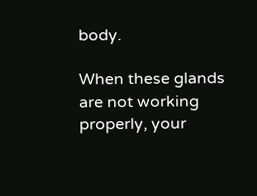body.

When these glands are not working properly, your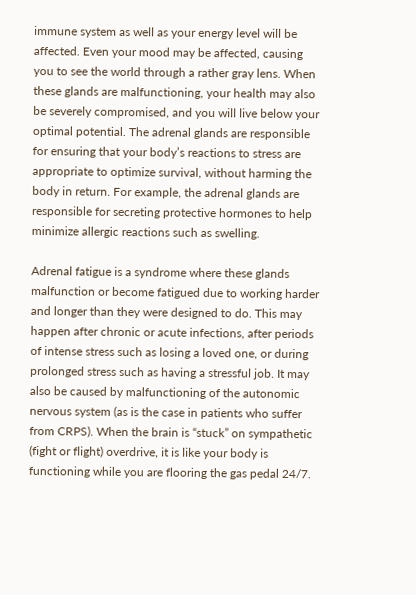immune system as well as your energy level will be affected. Even your mood may be affected, causing you to see the world through a rather gray lens. When these glands are malfunctioning, your health may also be severely compromised, and you will live below your optimal potential. The adrenal glands are responsible for ensuring that your body’s reactions to stress are appropriate to optimize survival, without harming the body in return. For example, the adrenal glands are responsible for secreting protective hormones to help minimize allergic reactions such as swelling.

Adrenal fatigue is a syndrome where these glands malfunction or become fatigued due to working harder and longer than they were designed to do. This may happen after chronic or acute infections, after periods of intense stress such as losing a loved one, or during prolonged stress such as having a stressful job. It may also be caused by malfunctioning of the autonomic nervous system (as is the case in patients who suffer from CRPS). When the brain is “stuck” on sympathetic (fight or flight) overdrive, it is like your body is functioning while you are flooring the gas pedal 24/7.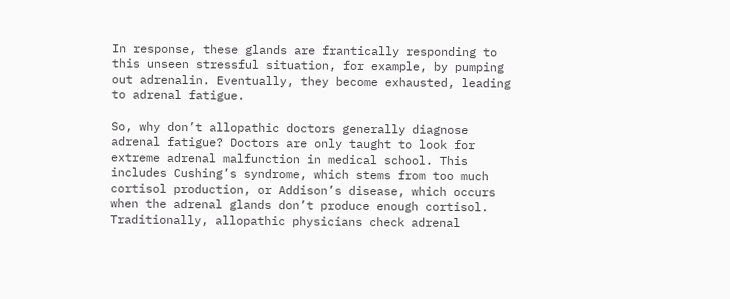In response, these glands are frantically responding to this unseen stressful situation, for example, by pumping out adrenalin. Eventually, they become exhausted, leading to adrenal fatigue.

So, why don’t allopathic doctors generally diagnose adrenal fatigue? Doctors are only taught to look for extreme adrenal malfunction in medical school. This includes Cushing’s syndrome, which stems from too much cortisol production, or Addison’s disease, which occurs when the adrenal glands don’t produce enough cortisol. Traditionally, allopathic physicians check adrenal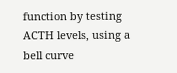function by testing ACTH levels, using a bell curve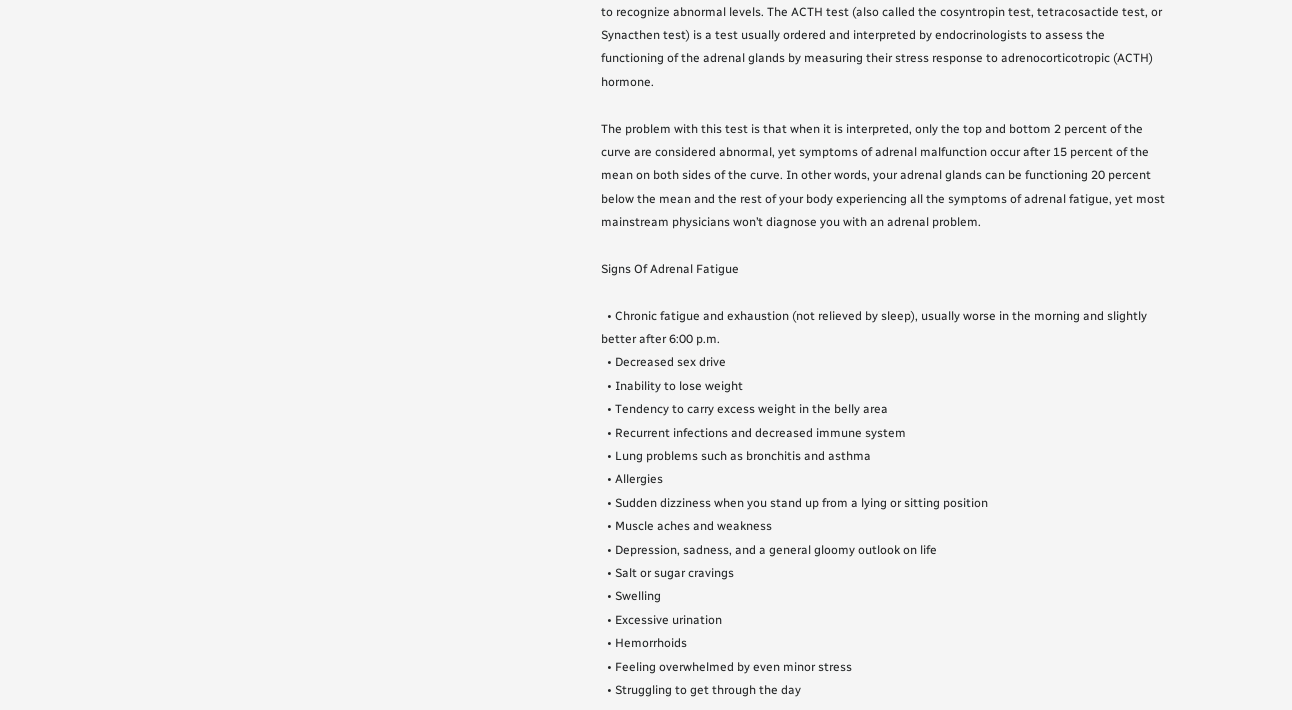to recognize abnormal levels. The ACTH test (also called the cosyntropin test, tetracosactide test, or Synacthen test) is a test usually ordered and interpreted by endocrinologists to assess the functioning of the adrenal glands by measuring their stress response to adrenocorticotropic (ACTH) hormone.

The problem with this test is that when it is interpreted, only the top and bottom 2 percent of the curve are considered abnormal, yet symptoms of adrenal malfunction occur after 15 percent of the mean on both sides of the curve. In other words, your adrenal glands can be functioning 20 percent below the mean and the rest of your body experiencing all the symptoms of adrenal fatigue, yet most mainstream physicians won’t diagnose you with an adrenal problem.

Signs Of Adrenal Fatigue

  • Chronic fatigue and exhaustion (not relieved by sleep), usually worse in the morning and slightly better after 6:00 p.m.
  • Decreased sex drive
  • Inability to lose weight
  • Tendency to carry excess weight in the belly area
  • Recurrent infections and decreased immune system
  • Lung problems such as bronchitis and asthma
  • Allergies
  • Sudden dizziness when you stand up from a lying or sitting position
  • Muscle aches and weakness
  • Depression, sadness, and a general gloomy outlook on life
  • Salt or sugar cravings
  • Swelling
  • Excessive urination
  • Hemorrhoids
  • Feeling overwhelmed by even minor stress
  • Struggling to get through the day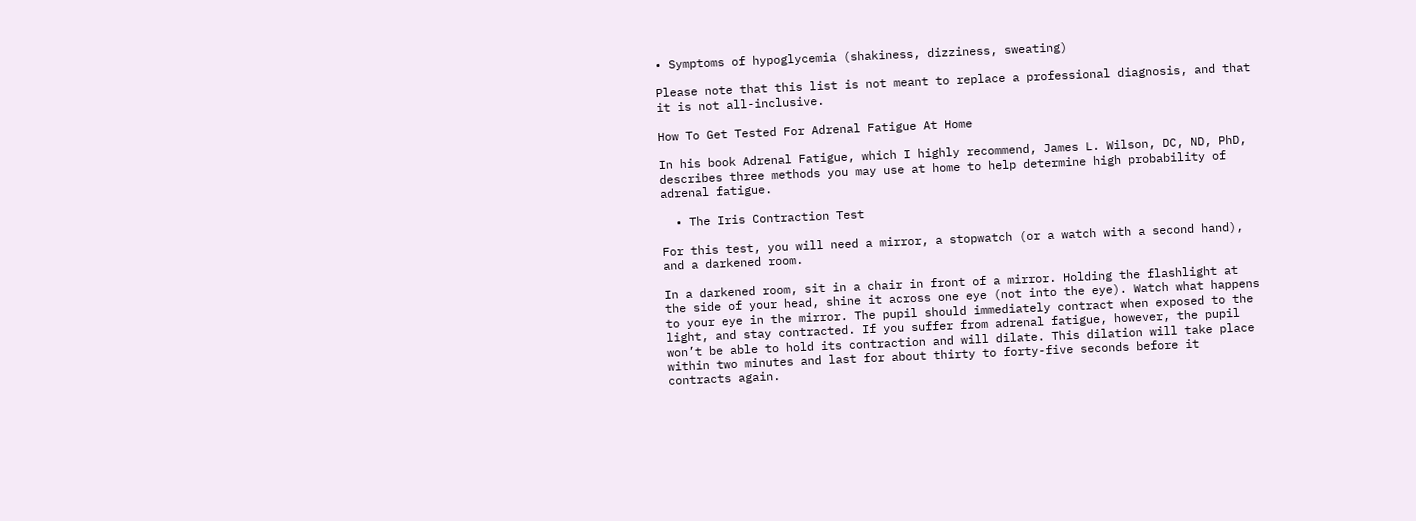• Symptoms of hypoglycemia (shakiness, dizziness, sweating)

Please note that this list is not meant to replace a professional diagnosis, and that it is not all-inclusive.

How To Get Tested For Adrenal Fatigue At Home

In his book Adrenal Fatigue, which I highly recommend, James L. Wilson, DC, ND, PhD, describes three methods you may use at home to help determine high probability of adrenal fatigue.

  • The Iris Contraction Test

For this test, you will need a mirror, a stopwatch (or a watch with a second hand), and a darkened room.

In a darkened room, sit in a chair in front of a mirror. Holding the flashlight at the side of your head, shine it across one eye (not into the eye). Watch what happens to your eye in the mirror. The pupil should immediately contract when exposed to the light, and stay contracted. If you suffer from adrenal fatigue, however, the pupil won’t be able to hold its contraction and will dilate. This dilation will take place within two minutes and last for about thirty to forty-five seconds before it contracts again.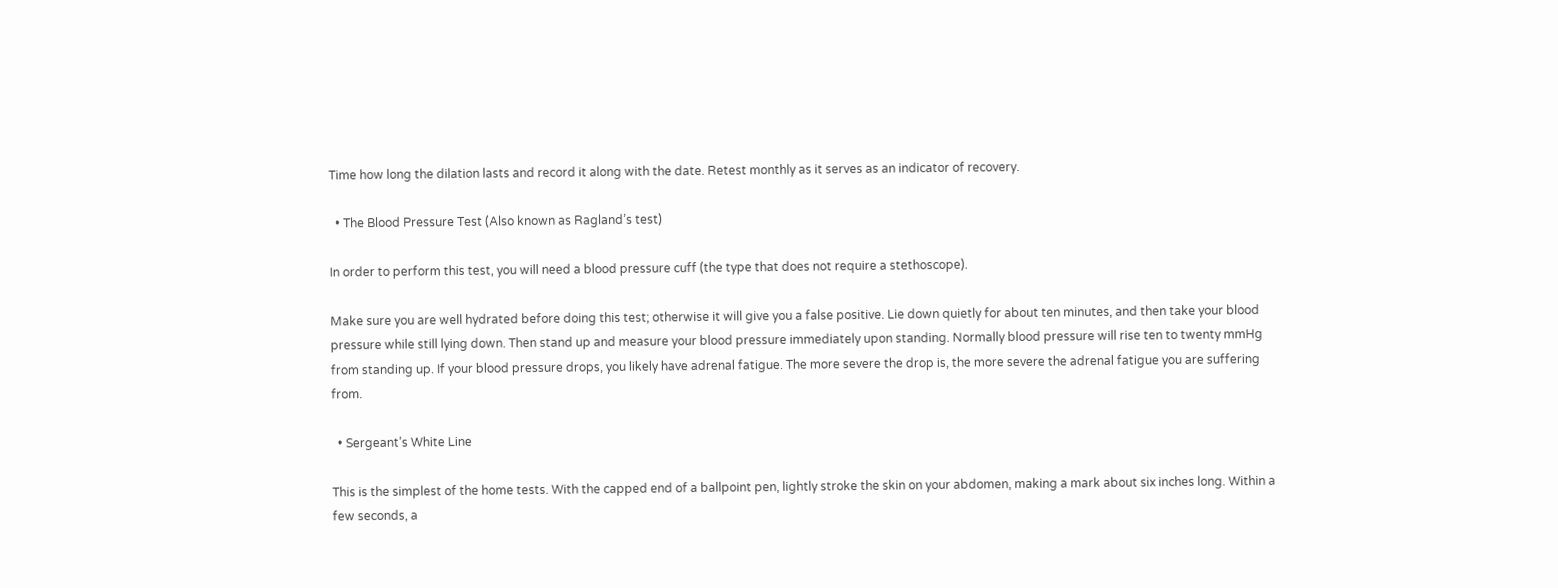Time how long the dilation lasts and record it along with the date. Retest monthly as it serves as an indicator of recovery.

  • The Blood Pressure Test (Also known as Ragland’s test)

In order to perform this test, you will need a blood pressure cuff (the type that does not require a stethoscope).

Make sure you are well hydrated before doing this test; otherwise it will give you a false positive. Lie down quietly for about ten minutes, and then take your blood pressure while still lying down. Then stand up and measure your blood pressure immediately upon standing. Normally blood pressure will rise ten to twenty mmHg from standing up. If your blood pressure drops, you likely have adrenal fatigue. The more severe the drop is, the more severe the adrenal fatigue you are suffering from.

  • Sergeant’s White Line

This is the simplest of the home tests. With the capped end of a ballpoint pen, lightly stroke the skin on your abdomen, making a mark about six inches long. Within a few seconds, a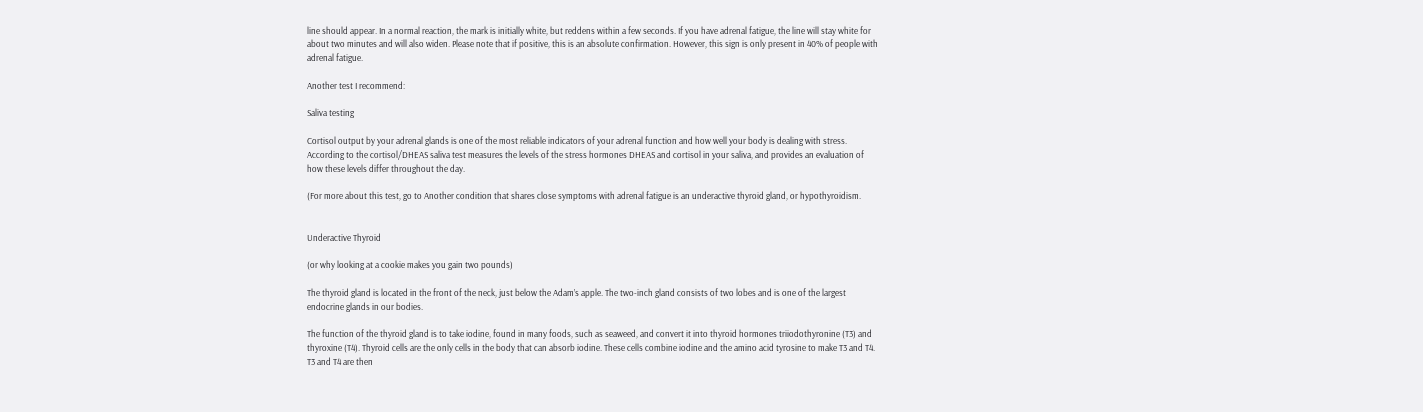line should appear. In a normal reaction, the mark is initially white, but reddens within a few seconds. If you have adrenal fatigue, the line will stay white for about two minutes and will also widen. Please note that if positive, this is an absolute confirmation. However, this sign is only present in 40% of people with adrenal fatigue.

Another test I recommend:

Saliva testing

Cortisol output by your adrenal glands is one of the most reliable indicators of your adrenal function and how well your body is dealing with stress. According to the cortisol/DHEAS saliva test measures the levels of the stress hormones DHEAS and cortisol in your saliva, and provides an evaluation of how these levels differ throughout the day.

(For more about this test, go to Another condition that shares close symptoms with adrenal fatigue is an underactive thyroid gland, or hypothyroidism.


Underactive Thyroid

(or why looking at a cookie makes you gain two pounds)

The thyroid gland is located in the front of the neck, just below the Adam’s apple. The two-inch gland consists of two lobes and is one of the largest endocrine glands in our bodies.

The function of the thyroid gland is to take iodine, found in many foods, such as seaweed, and convert it into thyroid hormones triiodothyronine (T3) and thyroxine (T4). Thyroid cells are the only cells in the body that can absorb iodine. These cells combine iodine and the amino acid tyrosine to make T3 and T4. T3 and T4 are then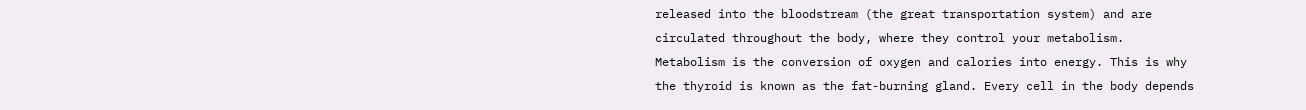released into the bloodstream (the great transportation system) and are circulated throughout the body, where they control your metabolism. Metabolism is the conversion of oxygen and calories into energy. This is why the thyroid is known as the fat-burning gland. Every cell in the body depends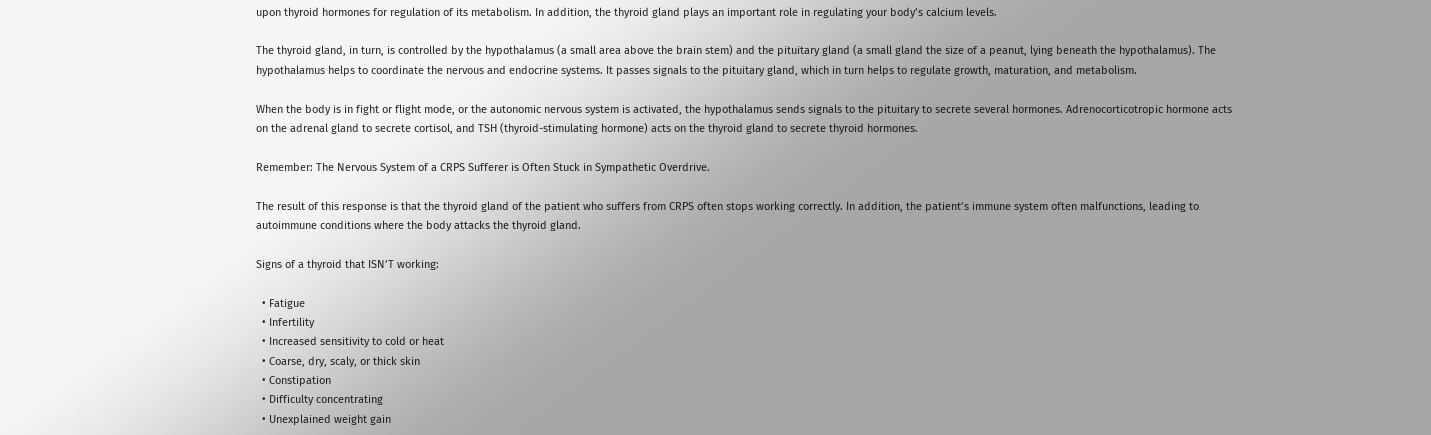upon thyroid hormones for regulation of its metabolism. In addition, the thyroid gland plays an important role in regulating your body’s calcium levels.

The thyroid gland, in turn, is controlled by the hypothalamus (a small area above the brain stem) and the pituitary gland (a small gland the size of a peanut, lying beneath the hypothalamus). The hypothalamus helps to coordinate the nervous and endocrine systems. It passes signals to the pituitary gland, which in turn helps to regulate growth, maturation, and metabolism.

When the body is in fight or flight mode, or the autonomic nervous system is activated, the hypothalamus sends signals to the pituitary to secrete several hormones. Adrenocorticotropic hormone acts on the adrenal gland to secrete cortisol, and TSH (thyroid-stimulating hormone) acts on the thyroid gland to secrete thyroid hormones.

Remember: The Nervous System of a CRPS Sufferer is Often Stuck in Sympathetic Overdrive.

The result of this response is that the thyroid gland of the patient who suffers from CRPS often stops working correctly. In addition, the patient’s immune system often malfunctions, leading to autoimmune conditions where the body attacks the thyroid gland.

Signs of a thyroid that ISN’T working:

  • Fatigue
  • Infertility
  • Increased sensitivity to cold or heat
  • Coarse, dry, scaly, or thick skin
  • Constipation
  • Difficulty concentrating
  • Unexplained weight gain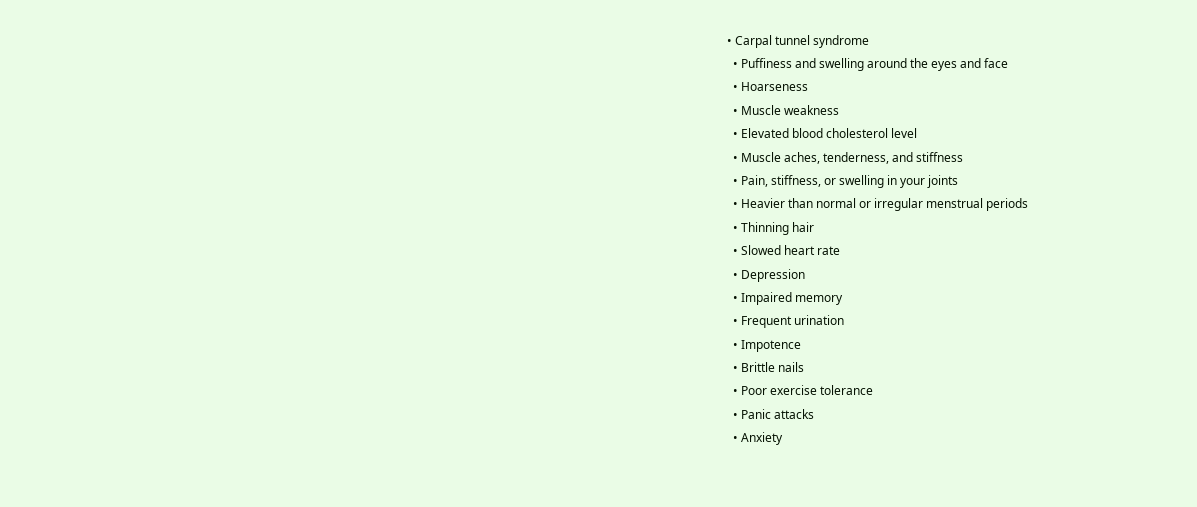• Carpal tunnel syndrome
  • Puffiness and swelling around the eyes and face
  • Hoarseness
  • Muscle weakness
  • Elevated blood cholesterol level
  • Muscle aches, tenderness, and stiffness
  • Pain, stiffness, or swelling in your joints
  • Heavier than normal or irregular menstrual periods
  • Thinning hair
  • Slowed heart rate
  • Depression
  • Impaired memory
  • Frequent urination
  • Impotence
  • Brittle nails
  • Poor exercise tolerance
  • Panic attacks
  • Anxiety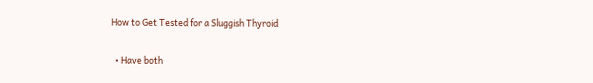How to Get Tested for a Sluggish Thyroid

  • Have both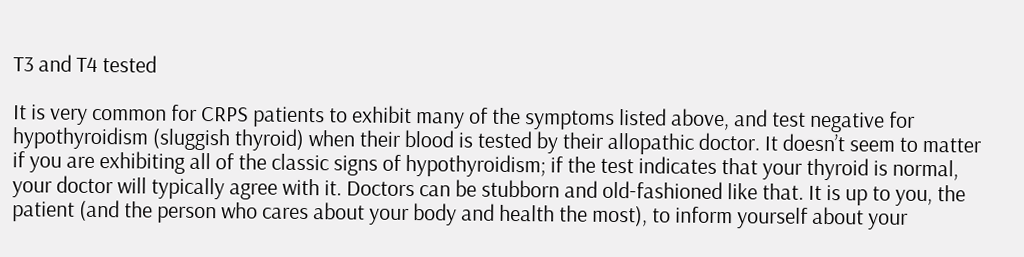T3 and T4 tested

It is very common for CRPS patients to exhibit many of the symptoms listed above, and test negative for hypothyroidism (sluggish thyroid) when their blood is tested by their allopathic doctor. It doesn’t seem to matter if you are exhibiting all of the classic signs of hypothyroidism; if the test indicates that your thyroid is normal, your doctor will typically agree with it. Doctors can be stubborn and old-fashioned like that. It is up to you, the patient (and the person who cares about your body and health the most), to inform yourself about your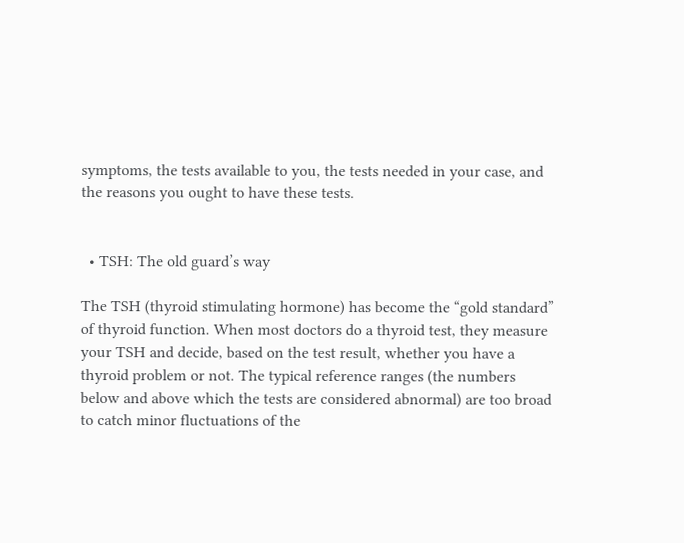symptoms, the tests available to you, the tests needed in your case, and the reasons you ought to have these tests.


  • TSH: The old guard’s way

The TSH (thyroid stimulating hormone) has become the “gold standard” of thyroid function. When most doctors do a thyroid test, they measure your TSH and decide, based on the test result, whether you have a thyroid problem or not. The typical reference ranges (the numbers below and above which the tests are considered abnormal) are too broad to catch minor fluctuations of the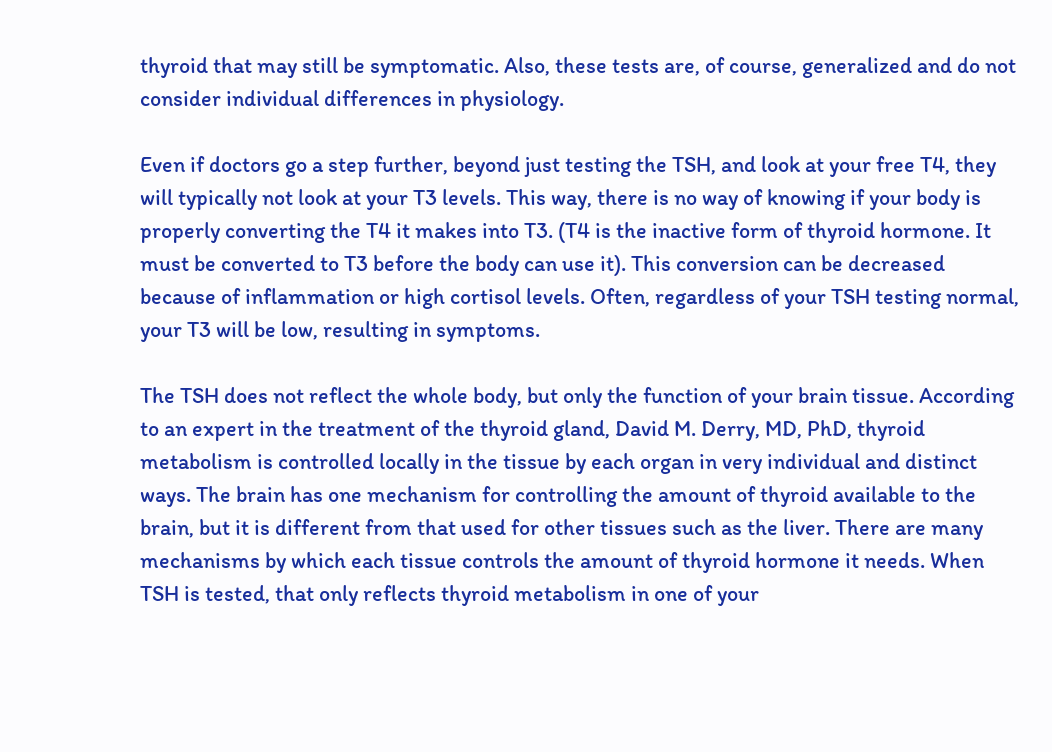thyroid that may still be symptomatic. Also, these tests are, of course, generalized and do not consider individual differences in physiology.

Even if doctors go a step further, beyond just testing the TSH, and look at your free T4, they will typically not look at your T3 levels. This way, there is no way of knowing if your body is properly converting the T4 it makes into T3. (T4 is the inactive form of thyroid hormone. It must be converted to T3 before the body can use it). This conversion can be decreased because of inflammation or high cortisol levels. Often, regardless of your TSH testing normal, your T3 will be low, resulting in symptoms.

The TSH does not reflect the whole body, but only the function of your brain tissue. According to an expert in the treatment of the thyroid gland, David M. Derry, MD, PhD, thyroid metabolism is controlled locally in the tissue by each organ in very individual and distinct ways. The brain has one mechanism for controlling the amount of thyroid available to the brain, but it is different from that used for other tissues such as the liver. There are many mechanisms by which each tissue controls the amount of thyroid hormone it needs. When TSH is tested, that only reflects thyroid metabolism in one of your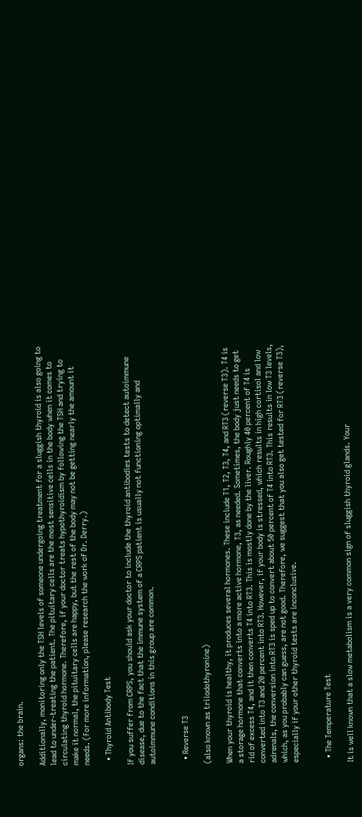organs: the brain.

Additionally, monitoring only the TSH levels of someone undergoing treatment for a sluggish thyroid is also going to lead to under-treating the patient. The pituitary cells are the most sensitive cells in the body when it comes to circulating thyroid hormone. Therefore, if your doctor treats hypothyroidism by following the TSH and trying to make it normal, the pituitary cells are happy, but the rest of the body may not be getting nearly the amount it needs. (For more information, please research the work of Dr. Derry.)

  • Thyroid Antibody Test

If you suffer from CRPS, you should ask your doctor to include the thyroid antibodies tests to detect autoimmune disease, due to the fact that the immune system of a CRPS patient is usually not functioning optimally and autoimmune conditions in this group are common.


  • Reverse T3

(also known as triiodothyronine)

When your thyroid is healthy, it produces several hormones. These include T1, T2, T3, T4, and RT3 (reverse T3). T4 is a storage hormone that converts into a more active hormone, T3, as needed. Sometimes, the body just needs to get rid of excess T4, and it then converts T4 into RT3. This is mostly done by the liver. Roughly 40 percent of T4 is converted into T3 and 20 percent into RT3. However, if your body is stressed, which results in high cortisol and low adrenals, the conversion into RT3 is sped up to convert about 50 percent of T4 into RT3. This results in low T3 levels, which, as you probably can guess, are not good. Therefore, we suggest that you also get tested for RT3 (reverse T3), especially if your other thyroid tests are inconclusive.


  • The Temperature Test

It is well known that a slow metabolism is a very common sign of sluggish thyroid glands. Your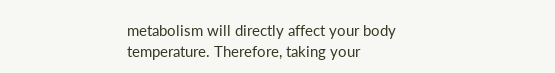metabolism will directly affect your body temperature. Therefore, taking your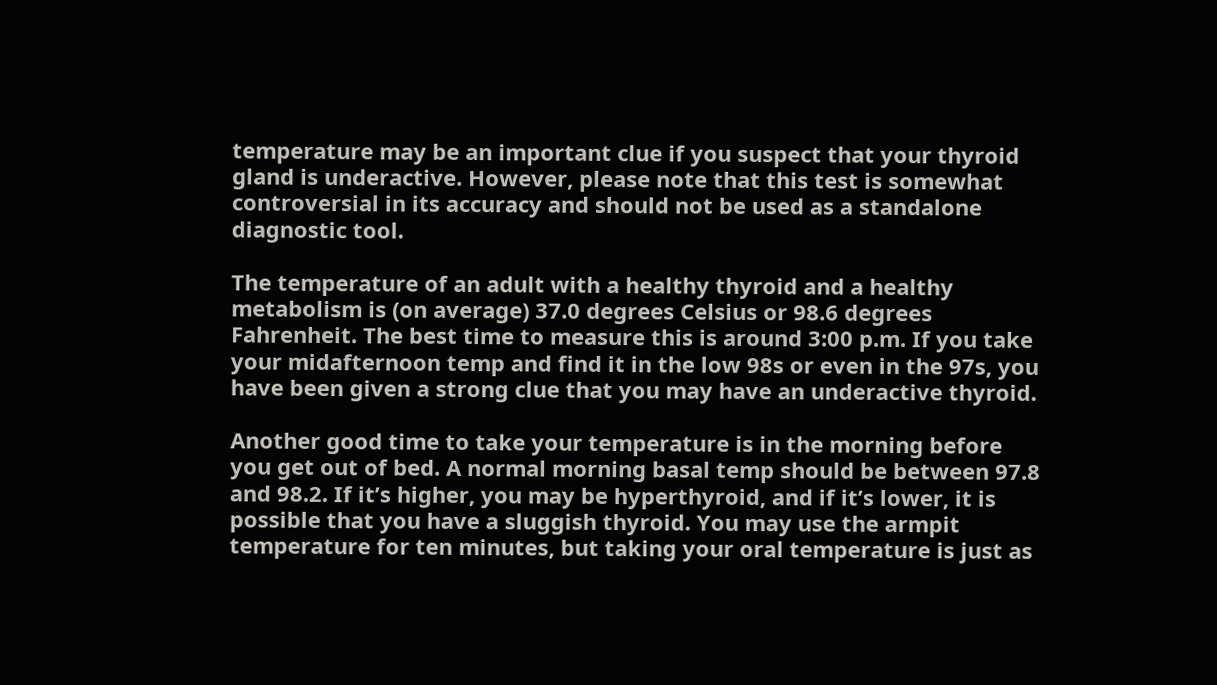temperature may be an important clue if you suspect that your thyroid gland is underactive. However, please note that this test is somewhat controversial in its accuracy and should not be used as a standalone diagnostic tool.

The temperature of an adult with a healthy thyroid and a healthy metabolism is (on average) 37.0 degrees Celsius or 98.6 degrees Fahrenheit. The best time to measure this is around 3:00 p.m. If you take your midafternoon temp and find it in the low 98s or even in the 97s, you have been given a strong clue that you may have an underactive thyroid.

Another good time to take your temperature is in the morning before you get out of bed. A normal morning basal temp should be between 97.8 and 98.2. If it’s higher, you may be hyperthyroid, and if it’s lower, it is possible that you have a sluggish thyroid. You may use the armpit temperature for ten minutes, but taking your oral temperature is just as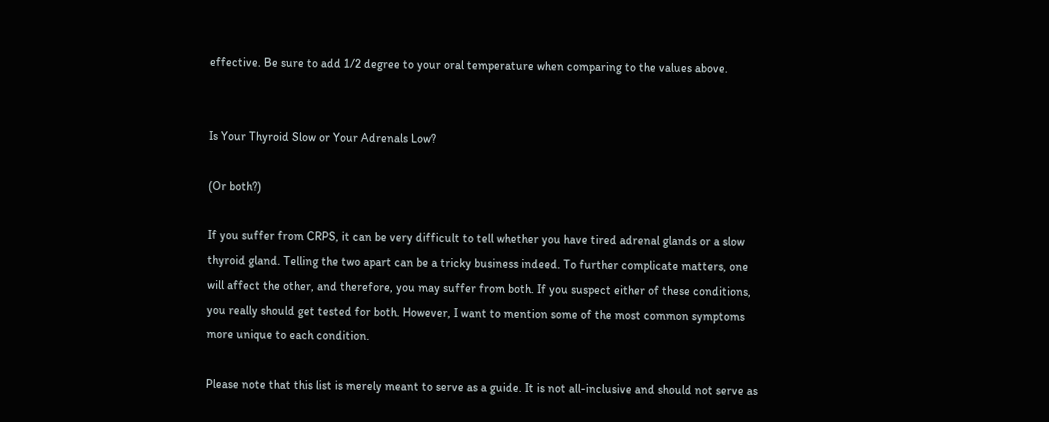effective. Be sure to add 1/2 degree to your oral temperature when comparing to the values above.


Is Your Thyroid Slow or Your Adrenals Low?

(Or both?)

If you suffer from CRPS, it can be very difficult to tell whether you have tired adrenal glands or a slow thyroid gland. Telling the two apart can be a tricky business indeed. To further complicate matters, one will affect the other, and therefore, you may suffer from both. If you suspect either of these conditions, you really should get tested for both. However, I want to mention some of the most common symptoms more unique to each condition.

Please note that this list is merely meant to serve as a guide. It is not all-inclusive and should not serve as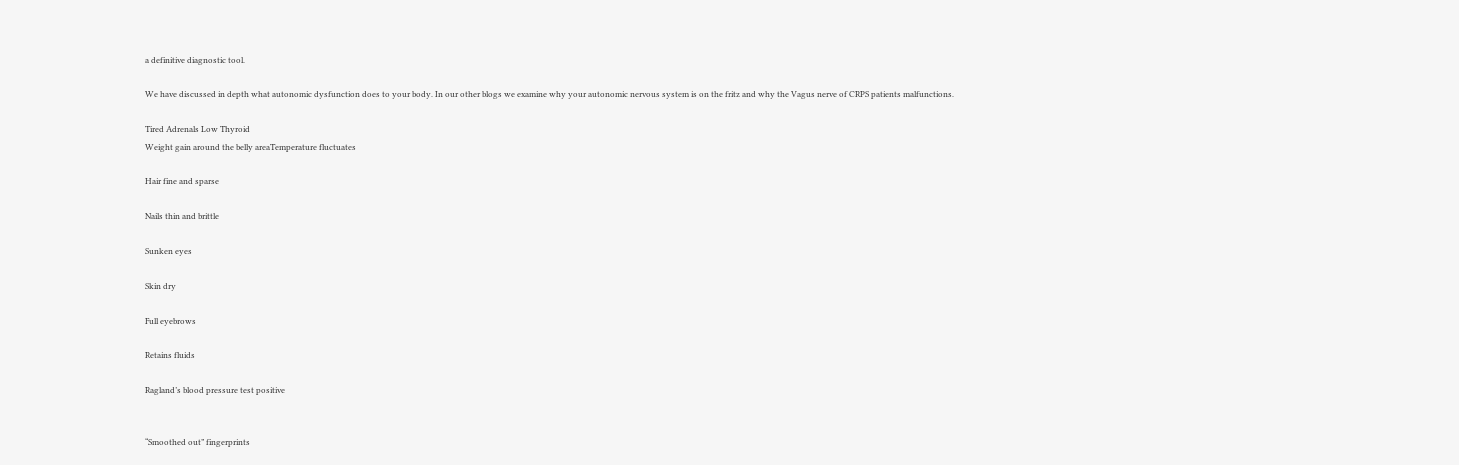a definitive diagnostic tool.

We have discussed in depth what autonomic dysfunction does to your body. In our other blogs we examine why your autonomic nervous system is on the fritz and why the Vagus nerve of CRPS patients malfunctions.

Tired Adrenals Low Thyroid
Weight gain around the belly areaTemperature fluctuates

Hair fine and sparse

Nails thin and brittle

Sunken eyes

Skin dry

Full eyebrows

Retains fluids

Ragland’s blood pressure test positive


“Smoothed out” fingerprints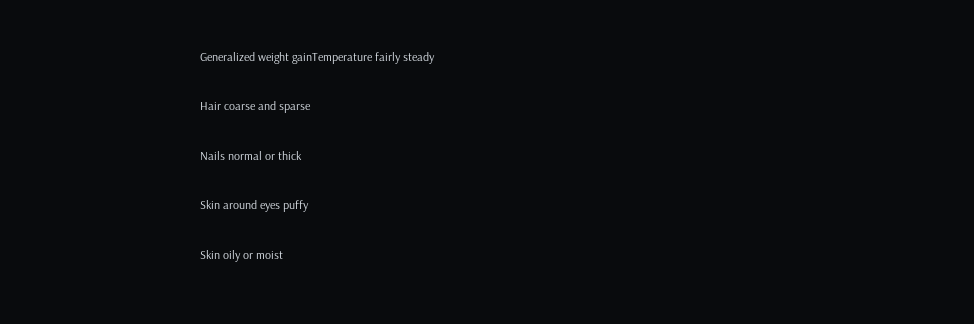Generalized weight gainTemperature fairly steady

Hair coarse and sparse

Nails normal or thick

Skin around eyes puffy

Skin oily or moist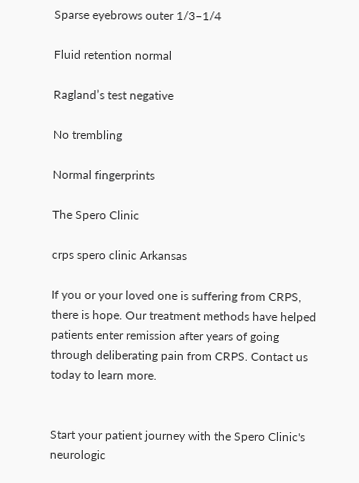Sparse eyebrows outer 1/3–1/4

Fluid retention normal

Ragland’s test negative

No trembling

Normal fingerprints

The Spero Clinic

crps spero clinic Arkansas

If you or your loved one is suffering from CRPS, there is hope. Our treatment methods have helped patients enter remission after years of going through deliberating pain from CRPS. Contact us today to learn more.


Start your patient journey with the Spero Clinic's neurologic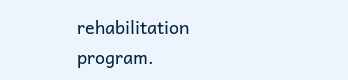rehabilitation program.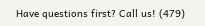Have questions first? Call us! (479)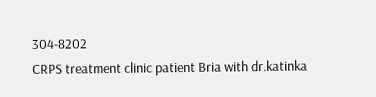304-8202
CRPS treatment clinic patient Bria with dr.katinka